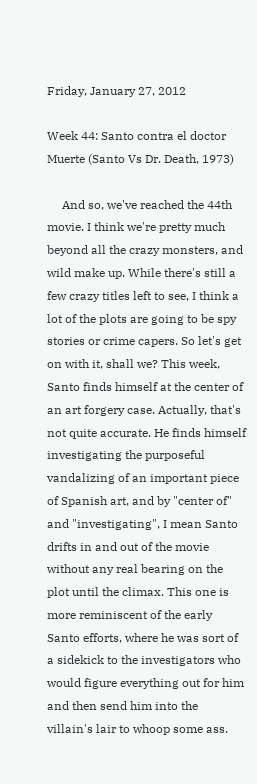Friday, January 27, 2012

Week 44: Santo contra el doctor Muerte (Santo Vs Dr. Death, 1973)

     And so, we've reached the 44th movie. I think we're pretty much beyond all the crazy monsters, and wild make up. While there's still a few crazy titles left to see, I think a lot of the plots are going to be spy stories or crime capers. So let's get on with it, shall we? This week, Santo finds himself at the center of an art forgery case. Actually, that's not quite accurate. He finds himself investigating the purposeful vandalizing of an important piece of Spanish art, and by "center of" and "investigating", I mean Santo drifts in and out of the movie without any real bearing on the plot until the climax. This one is more reminiscent of the early Santo efforts, where he was sort of a sidekick to the investigators who would figure everything out for him and then send him into the villain's lair to whoop some ass.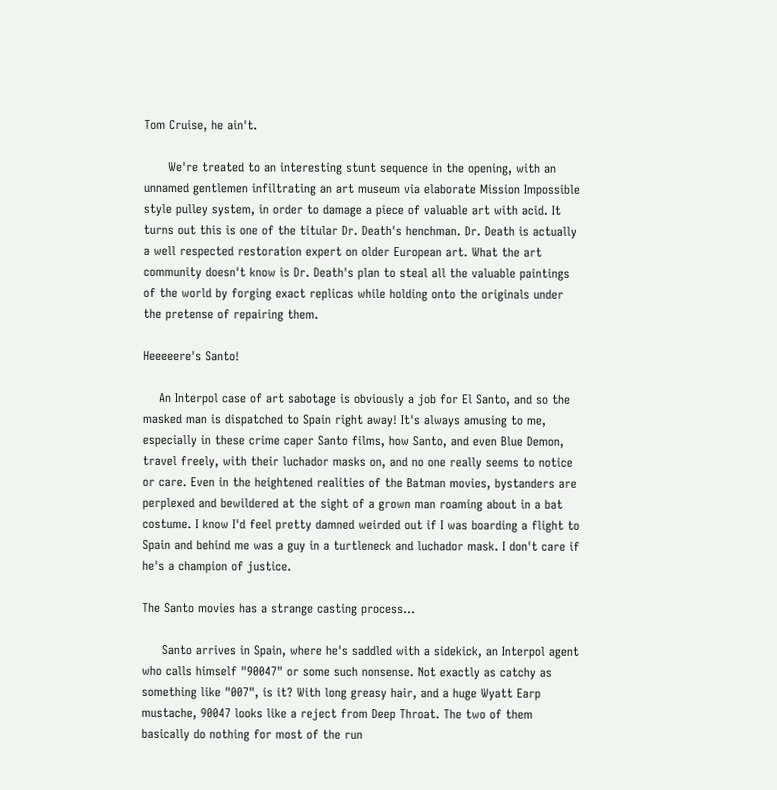Tom Cruise, he ain't.

      We're treated to an interesting stunt sequence in the opening, with an unnamed gentlemen infiltrating an art museum via elaborate Mission Impossible style pulley system, in order to damage a piece of valuable art with acid. It turns out this is one of the titular Dr. Death's henchman. Dr. Death is actually a well respected restoration expert on older European art. What the art community doesn't know is Dr. Death's plan to steal all the valuable paintings of the world by forging exact replicas while holding onto the originals under the pretense of repairing them.

Heeeeere's Santo!

    An Interpol case of art sabotage is obviously a job for El Santo, and so the masked man is dispatched to Spain right away! It's always amusing to me, especially in these crime caper Santo films, how Santo, and even Blue Demon, travel freely, with their luchador masks on, and no one really seems to notice or care. Even in the heightened realities of the Batman movies, bystanders are perplexed and bewildered at the sight of a grown man roaming about in a bat costume. I know I'd feel pretty damned weirded out if I was boarding a flight to Spain and behind me was a guy in a turtleneck and luchador mask. I don't care if he's a champion of justice.

The Santo movies has a strange casting process...

     Santo arrives in Spain, where he's saddled with a sidekick, an Interpol agent who calls himself "90047" or some such nonsense. Not exactly as catchy as something like "007", is it? With long greasy hair, and a huge Wyatt Earp mustache, 90047 looks like a reject from Deep Throat. The two of them basically do nothing for most of the run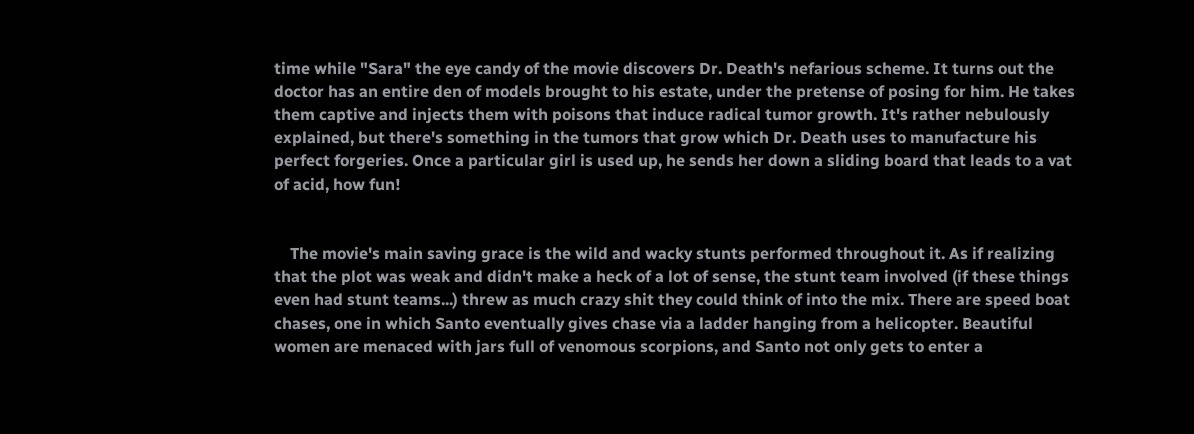time while "Sara" the eye candy of the movie discovers Dr. Death's nefarious scheme. It turns out the doctor has an entire den of models brought to his estate, under the pretense of posing for him. He takes them captive and injects them with poisons that induce radical tumor growth. It's rather nebulously explained, but there's something in the tumors that grow which Dr. Death uses to manufacture his perfect forgeries. Once a particular girl is used up, he sends her down a sliding board that leads to a vat of acid, how fun!


    The movie's main saving grace is the wild and wacky stunts performed throughout it. As if realizing that the plot was weak and didn't make a heck of a lot of sense, the stunt team involved (if these things even had stunt teams...) threw as much crazy shit they could think of into the mix. There are speed boat chases, one in which Santo eventually gives chase via a ladder hanging from a helicopter. Beautiful women are menaced with jars full of venomous scorpions, and Santo not only gets to enter a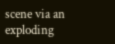scene via an exploding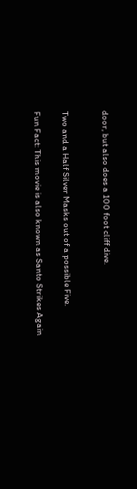door, but also does a 100 foot cliff dive.


Two and a Half Silver Masks out of a possible Five.

Fun Fact: This movie is also known as Santo Strikes Again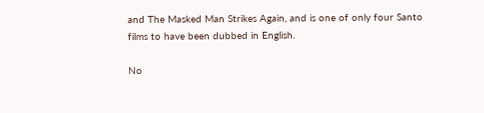and The Masked Man Strikes Again, and is one of only four Santo films to have been dubbed in English.

No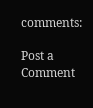comments:

Post a Comment